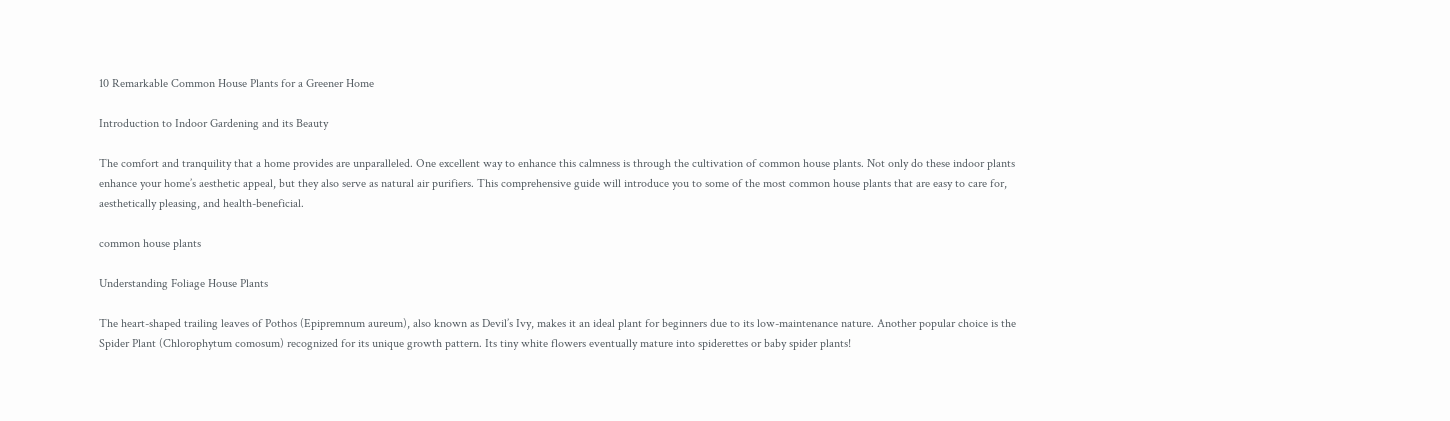10 Remarkable Common House Plants for a Greener Home

Introduction to Indoor Gardening and its Beauty

The comfort and tranquility that a home provides are unparalleled. One excellent way to enhance this calmness is through the cultivation of common house plants. Not only do these indoor plants enhance your home’s aesthetic appeal, but they also serve as natural air purifiers. This comprehensive guide will introduce you to some of the most common house plants that are easy to care for, aesthetically pleasing, and health-beneficial.

common house plants

Understanding Foliage House Plants

The heart-shaped trailing leaves of Pothos (Epipremnum aureum), also known as Devil’s Ivy, makes it an ideal plant for beginners due to its low-maintenance nature. Another popular choice is the Spider Plant (Chlorophytum comosum) recognized for its unique growth pattern. Its tiny white flowers eventually mature into spiderettes or baby spider plants!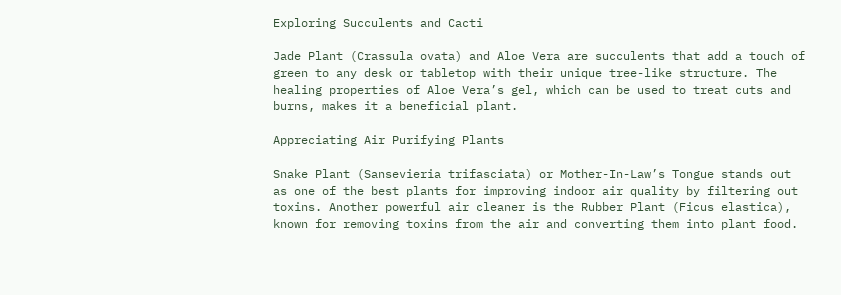Exploring Succulents and Cacti

Jade Plant (Crassula ovata) and Aloe Vera are succulents that add a touch of green to any desk or tabletop with their unique tree-like structure. The healing properties of Aloe Vera’s gel, which can be used to treat cuts and burns, makes it a beneficial plant.

Appreciating Air Purifying Plants

Snake Plant (Sansevieria trifasciata) or Mother-In-Law’s Tongue stands out as one of the best plants for improving indoor air quality by filtering out toxins. Another powerful air cleaner is the Rubber Plant (Ficus elastica), known for removing toxins from the air and converting them into plant food.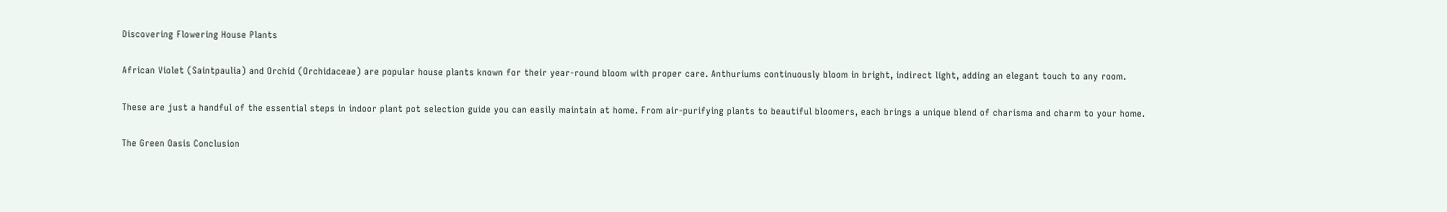Discovering Flowering House Plants

African Violet (Saintpaulia) and Orchid (Orchidaceae) are popular house plants known for their year-round bloom with proper care. Anthuriums continuously bloom in bright, indirect light, adding an elegant touch to any room.

These are just a handful of the essential steps in indoor plant pot selection guide you can easily maintain at home. From air-purifying plants to beautiful bloomers, each brings a unique blend of charisma and charm to your home.

The Green Oasis Conclusion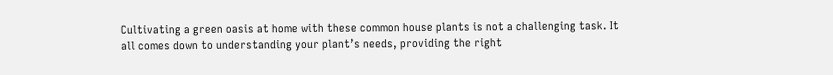Cultivating a green oasis at home with these common house plants is not a challenging task. It all comes down to understanding your plant’s needs, providing the right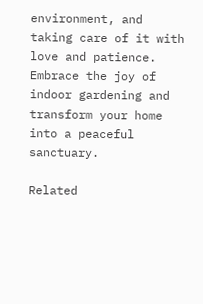environment, and taking care of it with love and patience. Embrace the joy of indoor gardening and transform your home into a peaceful sanctuary.

Related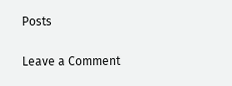Posts

Leave a Comment